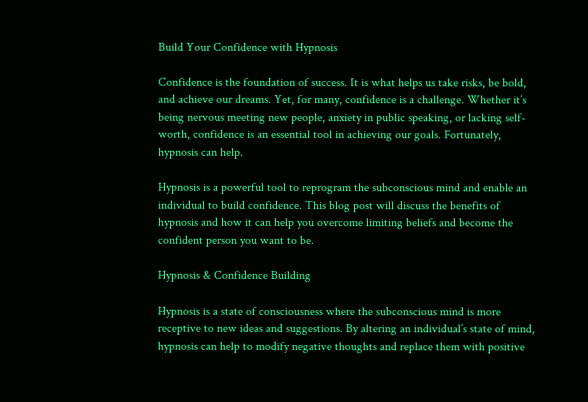Build Your Confidence with Hypnosis

Confidence is the foundation of success. It is what helps us take risks, be bold, and achieve our dreams. Yet, for many, confidence is a challenge. Whether it’s being nervous meeting new people, anxiety in public speaking, or lacking self-worth, confidence is an essential tool in achieving our goals. Fortunately, hypnosis can help.

Hypnosis is a powerful tool to reprogram the subconscious mind and enable an individual to build confidence. This blog post will discuss the benefits of hypnosis and how it can help you overcome limiting beliefs and become the confident person you want to be.

Hypnosis & Confidence Building

Hypnosis is a state of consciousness where the subconscious mind is more receptive to new ideas and suggestions. By altering an individual’s state of mind, hypnosis can help to modify negative thoughts and replace them with positive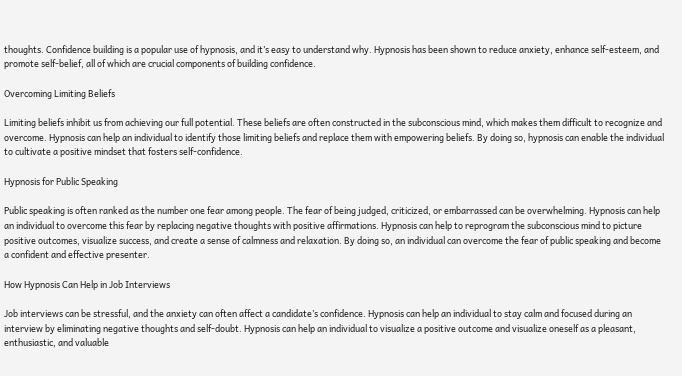thoughts. Confidence building is a popular use of hypnosis, and it’s easy to understand why. Hypnosis has been shown to reduce anxiety, enhance self-esteem, and promote self-belief, all of which are crucial components of building confidence.

Overcoming Limiting Beliefs

Limiting beliefs inhibit us from achieving our full potential. These beliefs are often constructed in the subconscious mind, which makes them difficult to recognize and overcome. Hypnosis can help an individual to identify those limiting beliefs and replace them with empowering beliefs. By doing so, hypnosis can enable the individual to cultivate a positive mindset that fosters self-confidence.

Hypnosis for Public Speaking

Public speaking is often ranked as the number one fear among people. The fear of being judged, criticized, or embarrassed can be overwhelming. Hypnosis can help an individual to overcome this fear by replacing negative thoughts with positive affirmations. Hypnosis can help to reprogram the subconscious mind to picture positive outcomes, visualize success, and create a sense of calmness and relaxation. By doing so, an individual can overcome the fear of public speaking and become a confident and effective presenter.

How Hypnosis Can Help in Job Interviews

Job interviews can be stressful, and the anxiety can often affect a candidate’s confidence. Hypnosis can help an individual to stay calm and focused during an interview by eliminating negative thoughts and self-doubt. Hypnosis can help an individual to visualize a positive outcome and visualize oneself as a pleasant, enthusiastic, and valuable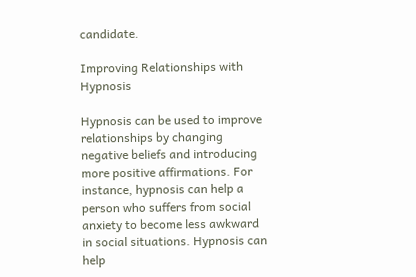candidate.

Improving Relationships with Hypnosis

Hypnosis can be used to improve relationships by changing negative beliefs and introducing more positive affirmations. For instance, hypnosis can help a person who suffers from social anxiety to become less awkward in social situations. Hypnosis can help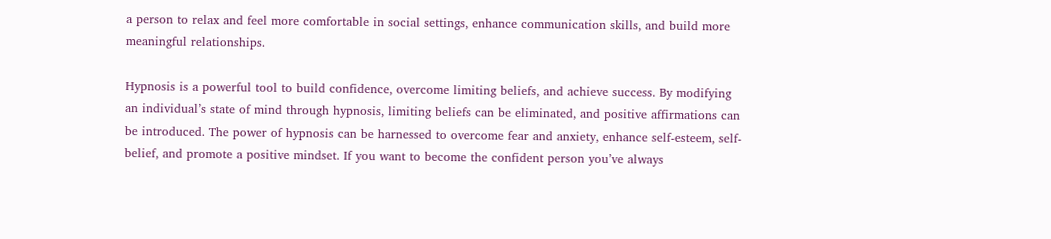a person to relax and feel more comfortable in social settings, enhance communication skills, and build more meaningful relationships.

Hypnosis is a powerful tool to build confidence, overcome limiting beliefs, and achieve success. By modifying an individual’s state of mind through hypnosis, limiting beliefs can be eliminated, and positive affirmations can be introduced. The power of hypnosis can be harnessed to overcome fear and anxiety, enhance self-esteem, self-belief, and promote a positive mindset. If you want to become the confident person you’ve always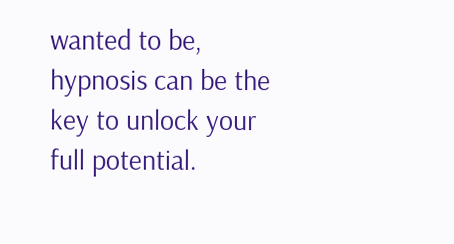wanted to be, hypnosis can be the key to unlock your full potential.